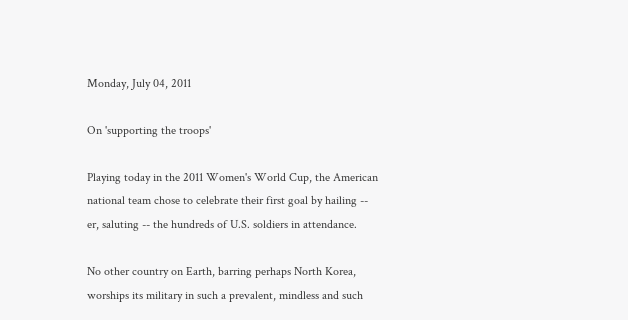Monday, July 04, 2011

On 'supporting the troops'

Playing today in the 2011 Women's World Cup, the American national team chose to celebrate their first goal by hailing -- er, saluting -- the hundreds of U.S. soldiers in attendance.

No other country on Earth, barring perhaps North Korea, worships its military in such a prevalent, mindless and such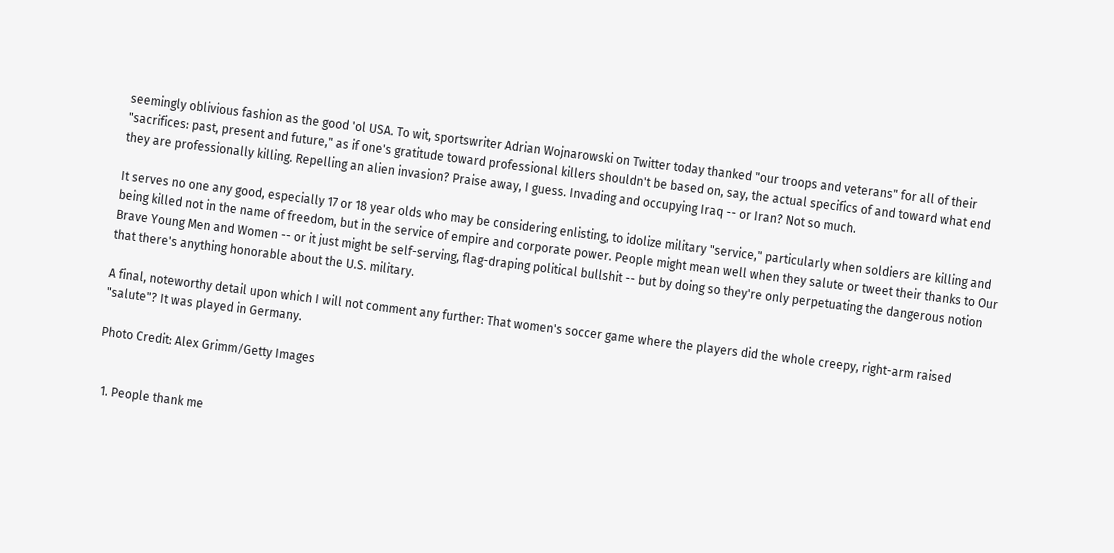seemingly oblivious fashion as the good 'ol USA. To wit, sportswriter Adrian Wojnarowski on Twitter today thanked "our troops and veterans" for all of their "sacrifices: past, present and future," as if one's gratitude toward professional killers shouldn't be based on, say, the actual specifics of and toward what end they are professionally killing. Repelling an alien invasion? Praise away, I guess. Invading and occupying Iraq -- or Iran? Not so much.

It serves no one any good, especially 17 or 18 year olds who may be considering enlisting, to idolize military "service," particularly when soldiers are killing and being killed not in the name of freedom, but in the service of empire and corporate power. People might mean well when they salute or tweet their thanks to Our Brave Young Men and Women -- or it just might be self-serving, flag-draping political bullshit -- but by doing so they're only perpetuating the dangerous notion that there's anything honorable about the U.S. military.

A final, noteworthy detail upon which I will not comment any further: That women's soccer game where the players did the whole creepy, right-arm raised "salute"? It was played in Germany.

Photo Credit: Alex Grimm/Getty Images


  1. People thank me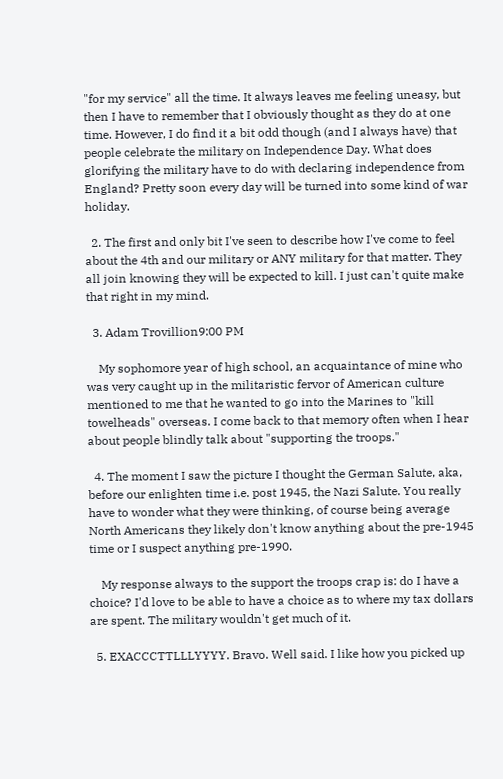"for my service" all the time. It always leaves me feeling uneasy, but then I have to remember that I obviously thought as they do at one time. However, I do find it a bit odd though (and I always have) that people celebrate the military on Independence Day. What does glorifying the military have to do with declaring independence from England? Pretty soon every day will be turned into some kind of war holiday.

  2. The first and only bit I've seen to describe how I've come to feel about the 4th and our military or ANY military for that matter. They all join knowing they will be expected to kill. I just can't quite make that right in my mind.

  3. Adam Trovillion9:00 PM

    My sophomore year of high school, an acquaintance of mine who was very caught up in the militaristic fervor of American culture mentioned to me that he wanted to go into the Marines to "kill towelheads" overseas. I come back to that memory often when I hear about people blindly talk about "supporting the troops."

  4. The moment I saw the picture I thought the German Salute, aka, before our enlighten time i.e. post 1945, the Nazi Salute. You really have to wonder what they were thinking, of course being average North Americans they likely don't know anything about the pre-1945 time or I suspect anything pre-1990.

    My response always to the support the troops crap is: do I have a choice? I'd love to be able to have a choice as to where my tax dollars are spent. The military wouldn't get much of it.

  5. EXACCCTTLLLYYYY. Bravo. Well said. I like how you picked up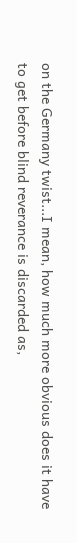on the Germany twist...I mean, how much more obvious does it have to get before blind reverance is discarded as,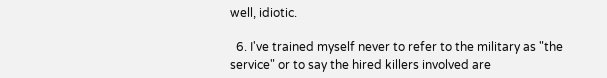well, idiotic.

  6. I've trained myself never to refer to the military as "the service" or to say the hired killers involved are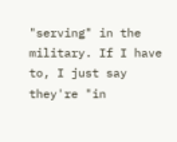"serving" in the military. If I have to, I just say they're "in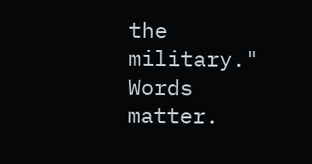the military." Words matter.